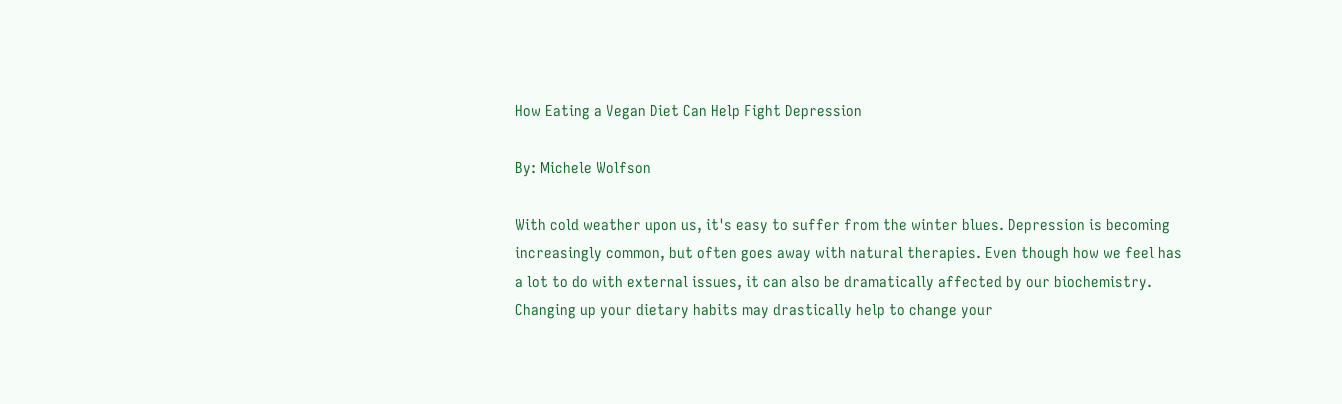How Eating a Vegan Diet Can Help Fight Depression

By: Michele Wolfson

With cold weather upon us, it's easy to suffer from the winter blues. Depression is becoming increasingly common, but often goes away with natural therapies. Even though how we feel has a lot to do with external issues, it can also be dramatically affected by our biochemistry. Changing up your dietary habits may drastically help to change your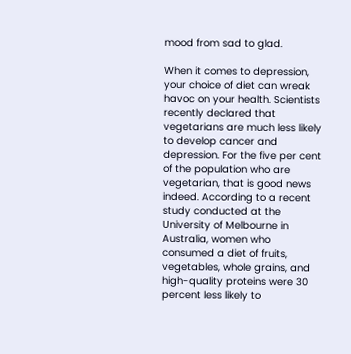mood from sad to glad.

When it comes to depression, your choice of diet can wreak havoc on your health. Scientists recently declared that vegetarians are much less likely to develop cancer and depression. For the five per cent of the population who are vegetarian, that is good news indeed. According to a recent study conducted at the University of Melbourne in Australia, women who consumed a diet of fruits, vegetables, whole grains, and high-quality proteins were 30 percent less likely to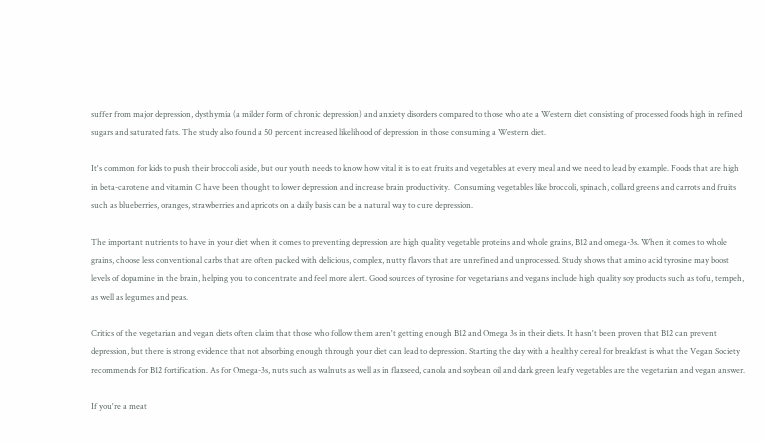suffer from major depression, dysthymia (a milder form of chronic depression) and anxiety disorders compared to those who ate a Western diet consisting of processed foods high in refined sugars and saturated fats. The study also found a 50 percent increased likelihood of depression in those consuming a Western diet.

It's common for kids to push their broccoli aside, but our youth needs to know how vital it is to eat fruits and vegetables at every meal and we need to lead by example. Foods that are high in beta-carotene and vitamin C have been thought to lower depression and increase brain productivity.  Consuming vegetables like broccoli, spinach, collard greens and carrots and fruits such as blueberries, oranges, strawberries and apricots on a daily basis can be a natural way to cure depression.

The important nutrients to have in your diet when it comes to preventing depression are high quality vegetable proteins and whole grains, B12 and omega-3s. When it comes to whole grains, choose less conventional carbs that are often packed with delicious, complex, nutty flavors that are unrefined and unprocessed. Study shows that amino acid tyrosine may boost levels of dopamine in the brain, helping you to concentrate and feel more alert. Good sources of tyrosine for vegetarians and vegans include high quality soy products such as tofu, tempeh, as well as legumes and peas.

Critics of the vegetarian and vegan diets often claim that those who follow them aren't getting enough B12 and Omega 3s in their diets. It hasn't been proven that B12 can prevent depression, but there is strong evidence that not absorbing enough through your diet can lead to depression. Starting the day with a healthy cereal for breakfast is what the Vegan Society recommends for B12 fortification. As for Omega-3s, nuts such as walnuts as well as in flaxseed, canola and soybean oil and dark green leafy vegetables are the vegetarian and vegan answer.

If you're a meat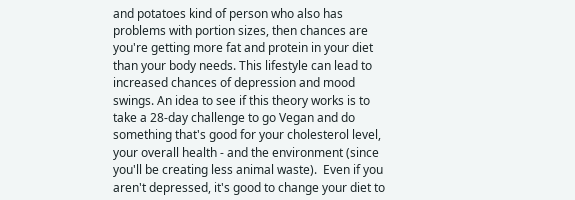and potatoes kind of person who also has problems with portion sizes, then chances are you're getting more fat and protein in your diet than your body needs. This lifestyle can lead to increased chances of depression and mood swings. An idea to see if this theory works is to take a 28-day challenge to go Vegan and do something that's good for your cholesterol level, your overall health - and the environment (since you'll be creating less animal waste).  Even if you aren't depressed, it's good to change your diet to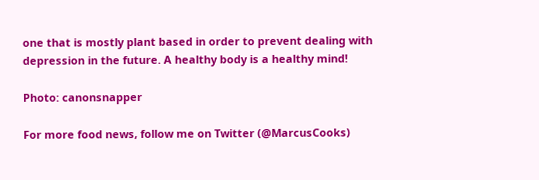one that is mostly plant based in order to prevent dealing with depression in the future. A healthy body is a healthy mind!

Photo: canonsnapper

For more food news, follow me on Twitter (@MarcusCooks)